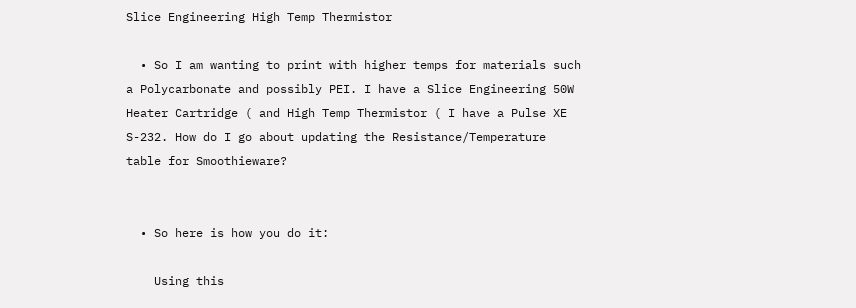Slice Engineering High Temp Thermistor

  • So I am wanting to print with higher temps for materials such a Polycarbonate and possibly PEI. I have a Slice Engineering 50W Heater Cartridge ( and High Temp Thermistor ( I have a Pulse XE S-232. How do I go about updating the Resistance/Temperature table for Smoothieware?


  • So here is how you do it:

    Using this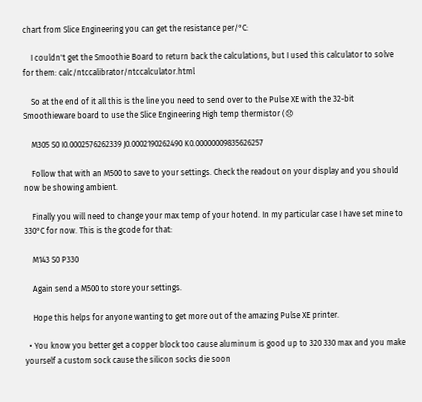chart from Slice Engineering you can get the resistance per/°C:

    I couldn't get the Smoothie Board to return back the calculations, but I used this calculator to solve for them: calc/ntccalibrator/ntccalculator.html

    So at the end of it all this is the line you need to send over to the Pulse XE with the 32-bit Smoothieware board to use the Slice Engineering High temp thermistor (😞

    M305 S0 I0.0002576262339 J0.0002190262490 K0.00000009835626257

    Follow that with an M500 to save to your settings. Check the readout on your display and you should now be showing ambient.

    Finally you will need to change your max temp of your hotend. In my particular case I have set mine to 330°C for now. This is the gcode for that:

    M143 S0 P330

    Again send a M500 to store your settings.

    Hope this helps for anyone wanting to get more out of the amazing Pulse XE printer.

  • You know you better get a copper block too cause aluminum is good up to 320 330 max and you make yourself a custom sock cause the silicon socks die soon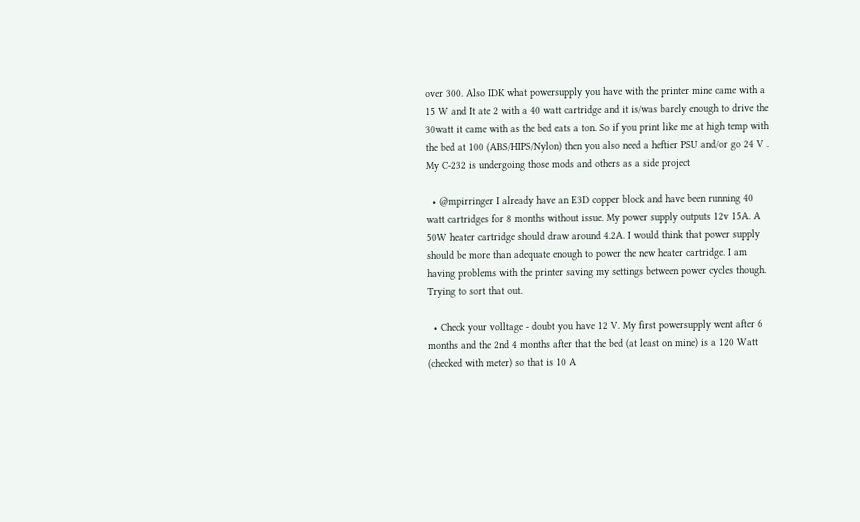over 300. Also IDK what powersupply you have with the printer mine came with a 15 W and It ate 2 with a 40 watt cartridge and it is/was barely enough to drive the 30watt it came with as the bed eats a ton. So if you print like me at high temp with the bed at 100 (ABS/HIPS/Nylon) then you also need a heftier PSU and/or go 24 V . My C-232 is undergoing those mods and others as a side project

  • @mpirringer I already have an E3D copper block and have been running 40 watt cartridges for 8 months without issue. My power supply outputs 12v 15A. A 50W heater cartridge should draw around 4.2A. I would think that power supply should be more than adequate enough to power the new heater cartridge. I am having problems with the printer saving my settings between power cycles though. Trying to sort that out.

  • Check your volltage - doubt you have 12 V. My first powersupply went after 6 months and the 2nd 4 months after that the bed (at least on mine) is a 120 Watt (checked with meter) so that is 10 A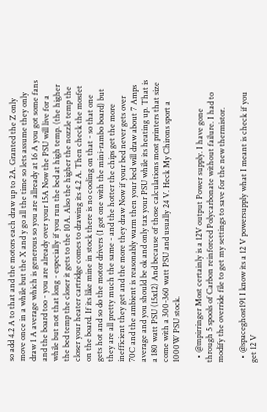so add 4.2 A to that and the motors each draw up to 2A. Granted the Z only move once in a while but the X and y go all the time so lets assume they only draw 1 A average which is generous so you are allready at 16 A you got some fans and the board too - you are already over your 15A Now the PSU will live for a while but not that long - especially if you run the bed at high temp. (the higher the bed temp the closer it gets to the 10A. Also the higher the nozzle temp the closer your heater cartridge comes to drawing its 4.2 A. Then check the mosfet on the board. If its like mine in stock there is no cooling on that - so that one gets hot and so do the motor drivers (I got one with the mini-rambo board) but they are all pretty much the same - and the hotter the chips get the more inefficient they get and the more they draw Now if your bed never gets over 70C and the ambient is reasonably warm then your bed will draw about 7 Amps average and you should be ok and only tax your PSU while its heating up. That is a 180 watt PSU (15x12) And because of those calculations most printers that size come with a 300-360 watt PSU and usually 24 V. Heck My Chirons sport a 1000W PSU stock.

  • @mpirringer Most certainly is a 12V output Power supply. I have gone through 5 spools of Carbon reinforced Polycarbonate without failure. I had to modify the override file to get my settings to save for the new thermistor.

  • @spaceghost191 I know its a 12 V powersupply what I meant is check if you get 12 V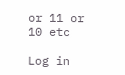or 11 or 10 etc

Log in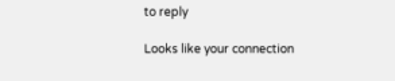to reply

Looks like your connection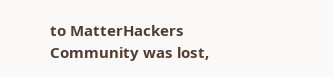to MatterHackers Community was lost,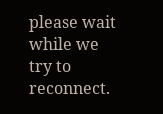please wait while we try to reconnect.